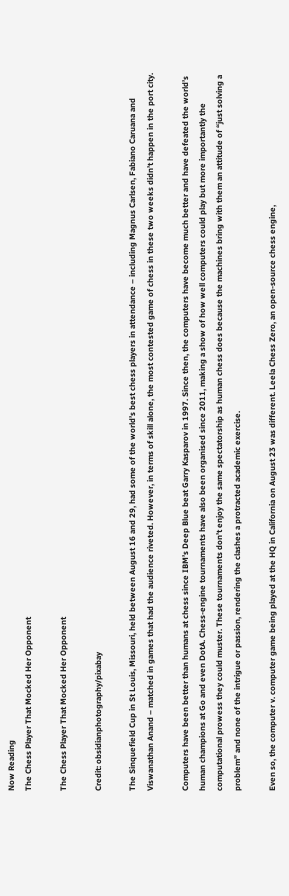Now Reading
The Chess Player That Mocked Her Opponent

The Chess Player That Mocked Her Opponent

Credit: obsidianphotography/pixabay

The Sinquefield Cup in St Louis, Missouri, held between August 16 and 29, had some of the world’s best chess players in attendance – including Magnus Carlsen, Fabiano Caruana and Viswanathan Anand – matched in games that had the audience riveted. However, in terms of skill alone, the most contested game of chess in these two weeks didn’t happen in the port city.

Computers have been better than humans at chess since IBM’s Deep Blue beat Garry Kasparov in 1997. Since then, the computers have become much better and have defeated the world’s human champions at Go and even DotA. Chess-engine tournaments have also been organised since 2011, making a show of how well computers could play but more importantly the computational prowess they could muster. These tournaments don’t enjoy the same spectatorship as human chess does because the machines bring with them an attitude of “just solving a problem” and none of the intrigue or passion, rendering the clashes a protracted academic exercise.

Even so, the computer v. computer game being played at the HQ in California on August 23 was different. Leela Chess Zero, an open-source chess engine,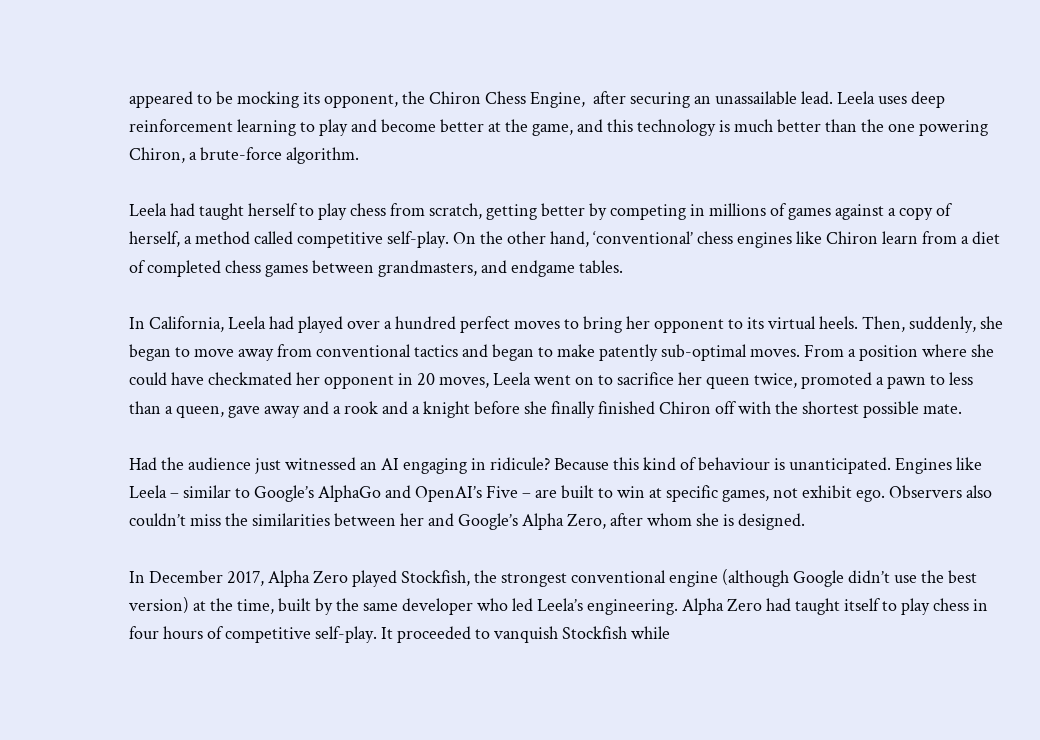appeared to be mocking its opponent, the Chiron Chess Engine,  after securing an unassailable lead. Leela uses deep reinforcement learning to play and become better at the game, and this technology is much better than the one powering Chiron, a brute-force algorithm.

Leela had taught herself to play chess from scratch, getting better by competing in millions of games against a copy of herself, a method called competitive self-play. On the other hand, ‘conventional’ chess engines like Chiron learn from a diet of completed chess games between grandmasters, and endgame tables.

In California, Leela had played over a hundred perfect moves to bring her opponent to its virtual heels. Then, suddenly, she began to move away from conventional tactics and began to make patently sub-optimal moves. From a position where she could have checkmated her opponent in 20 moves, Leela went on to sacrifice her queen twice, promoted a pawn to less than a queen, gave away and a rook and a knight before she finally finished Chiron off with the shortest possible mate.

Had the audience just witnessed an AI engaging in ridicule? Because this kind of behaviour is unanticipated. Engines like Leela – similar to Google’s AlphaGo and OpenAI’s Five – are built to win at specific games, not exhibit ego. Observers also couldn’t miss the similarities between her and Google’s Alpha Zero, after whom she is designed.

In December 2017, Alpha Zero played Stockfish, the strongest conventional engine (although Google didn’t use the best version) at the time, built by the same developer who led Leela’s engineering. Alpha Zero had taught itself to play chess in four hours of competitive self-play. It proceeded to vanquish Stockfish while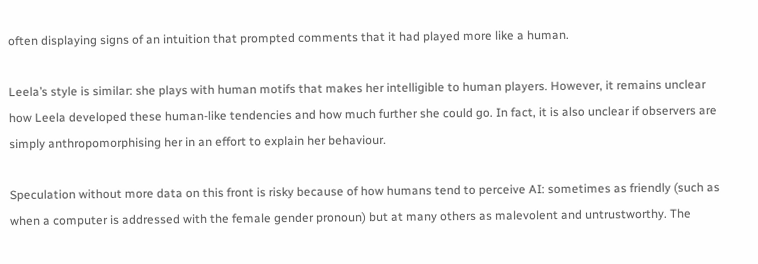often displaying signs of an intuition that prompted comments that it had played more like a human.

Leela’s style is similar: she plays with human motifs that makes her intelligible to human players. However, it remains unclear how Leela developed these human-like tendencies and how much further she could go. In fact, it is also unclear if observers are simply anthropomorphising her in an effort to explain her behaviour.

Speculation without more data on this front is risky because of how humans tend to perceive AI: sometimes as friendly (such as when a computer is addressed with the female gender pronoun) but at many others as malevolent and untrustworthy. The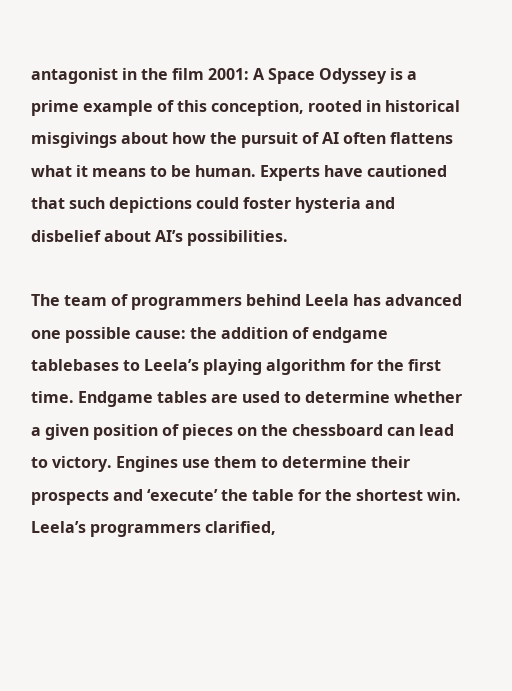antagonist in the film 2001: A Space Odyssey is a prime example of this conception, rooted in historical misgivings about how the pursuit of AI often flattens what it means to be human. Experts have cautioned that such depictions could foster hysteria and disbelief about AI’s possibilities.

The team of programmers behind Leela has advanced one possible cause: the addition of endgame tablebases to Leela’s playing algorithm for the first time. Endgame tables are used to determine whether a given position of pieces on the chessboard can lead to victory. Engines use them to determine their prospects and ‘execute’ the table for the shortest win. Leela’s programmers clarified,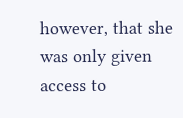however, that she was only given access to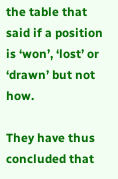the table that said if a position is ‘won’, ‘lost’ or ‘drawn’ but not how.

They have thus concluded that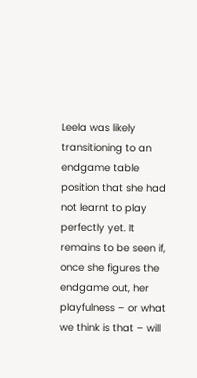Leela was likely transitioning to an endgame table position that she had not learnt to play perfectly yet. It remains to be seen if, once she figures the endgame out, her playfulness – or what we think is that – will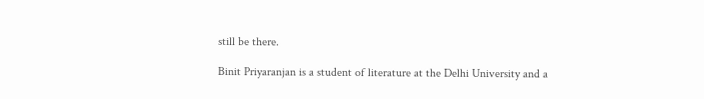still be there.

Binit Priyaranjan is a student of literature at the Delhi University and a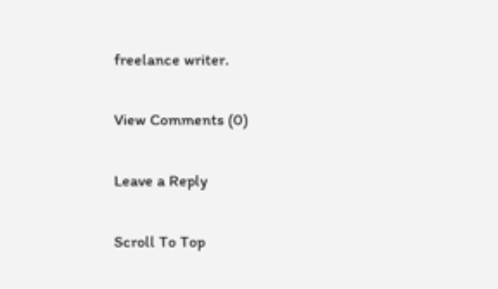freelance writer.

View Comments (0)

Leave a Reply

Scroll To Top